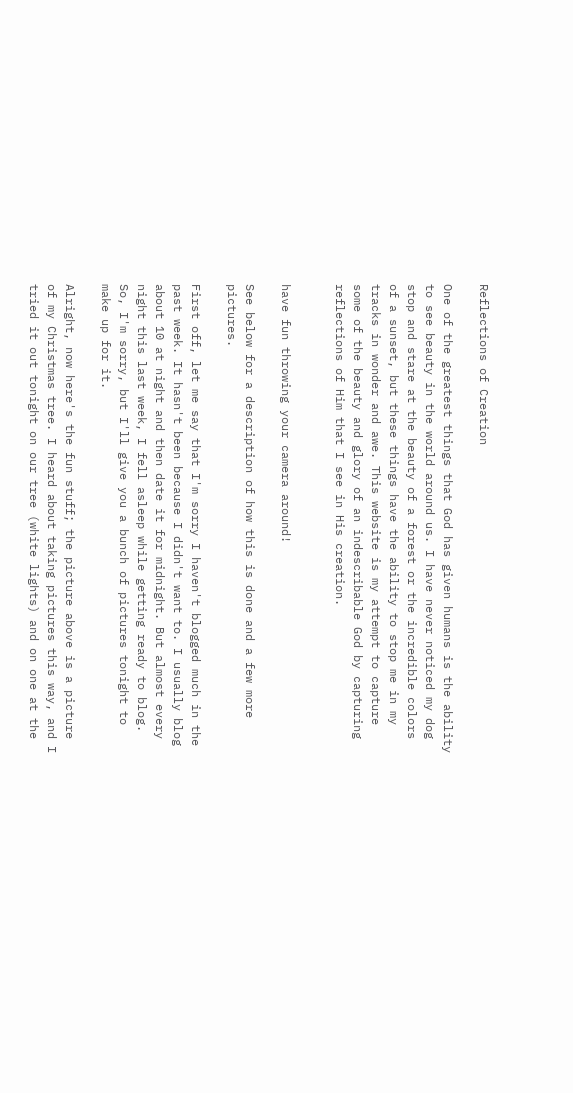Reflections of Creation

One of the greatest things that God has given humans is the ability to see beauty in the world around us. I have never noticed my dog stop and stare at the beauty of a forest or the incredible colors of a sunset, but these things have the ability to stop me in my tracks in wonder and awe. This website is my attempt to capture some of the beauty and glory of an indescribable God by capturing reflections of Him that I see in His creation.


have fun throwing your camera around!

See below for a description of how this is done and a few more pictures.

First off, let me say that I'm sorry I haven't blogged much in the past week. It hasn't been because I didn't want to. I usually blog about 10 at night and then date it for midnight. But almost every night this last week, I fell asleep while getting ready to blog. So, I'm sorry, but I'll give you a bunch of pictures tonight to make up for it.

Alright, now here's the fun stuff; the picture above is a picture of my Christmas tree. I heard about taking pictures this way, and I tried it out tonight on our tree (white lights) and on one at the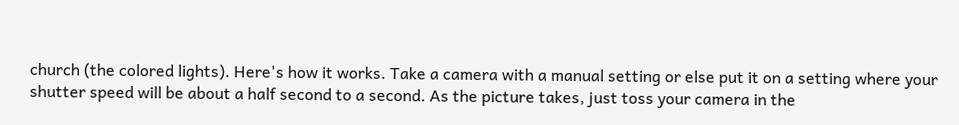church (the colored lights). Here's how it works. Take a camera with a manual setting or else put it on a setting where your shutter speed will be about a half second to a second. As the picture takes, just toss your camera in the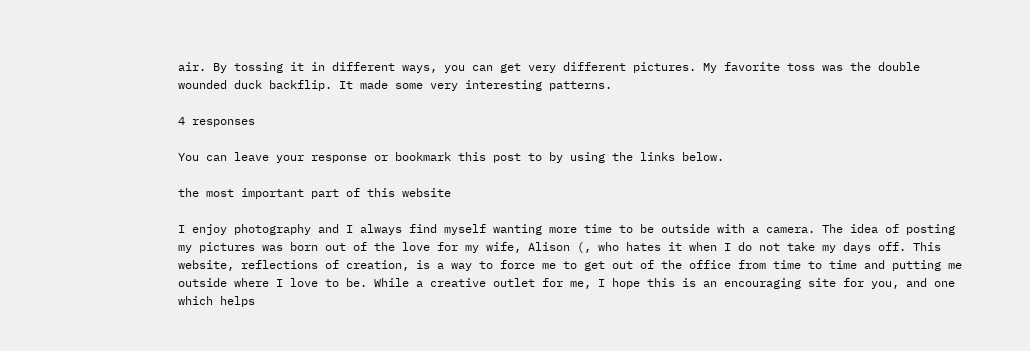air. By tossing it in different ways, you can get very different pictures. My favorite toss was the double wounded duck backflip. It made some very interesting patterns.

4 responses

You can leave your response or bookmark this post to by using the links below.

the most important part of this website

I enjoy photography and I always find myself wanting more time to be outside with a camera. The idea of posting my pictures was born out of the love for my wife, Alison (, who hates it when I do not take my days off. This website, reflections of creation, is a way to force me to get out of the office from time to time and putting me outside where I love to be. While a creative outlet for me, I hope this is an encouraging site for you, and one which helps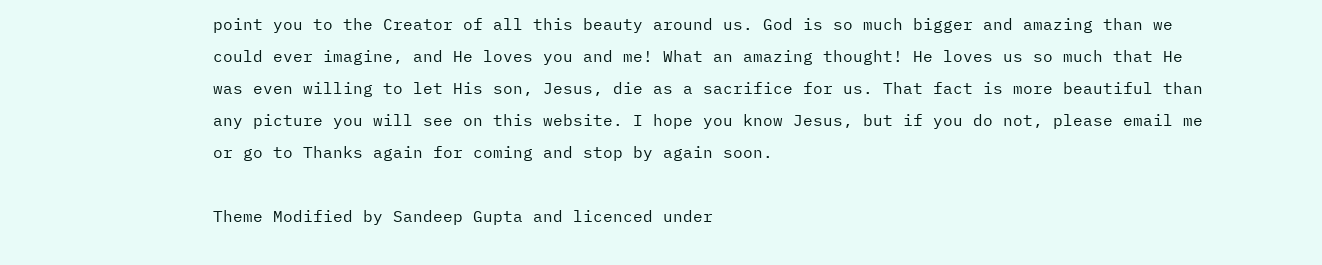point you to the Creator of all this beauty around us. God is so much bigger and amazing than we could ever imagine, and He loves you and me! What an amazing thought! He loves us so much that He was even willing to let His son, Jesus, die as a sacrifice for us. That fact is more beautiful than any picture you will see on this website. I hope you know Jesus, but if you do not, please email me or go to Thanks again for coming and stop by again soon.

Theme Modified by Sandeep Gupta and licenced under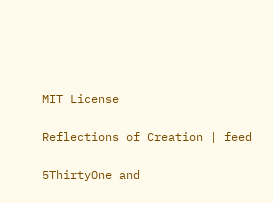MIT License

Reflections of Creation | feed

5ThirtyOne and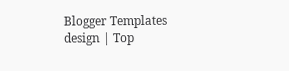Blogger Templates design | Top